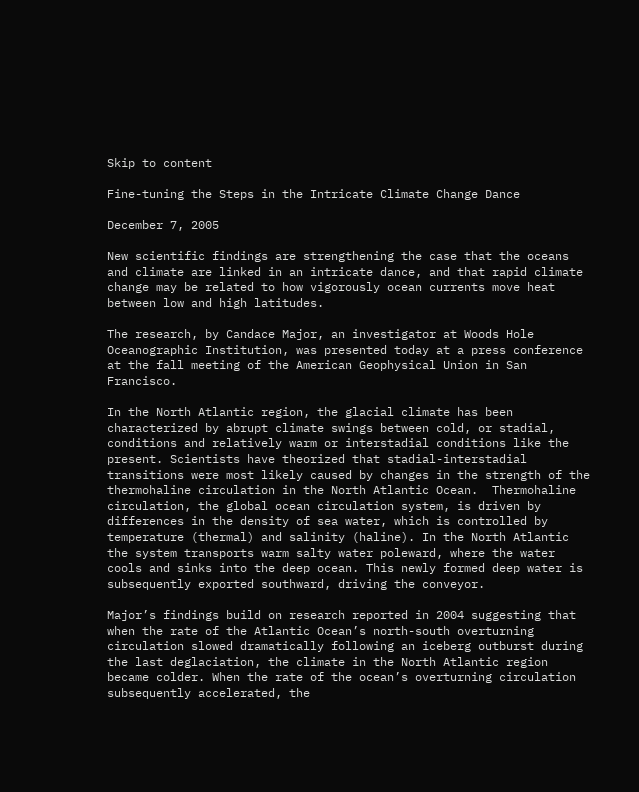Skip to content

Fine-tuning the Steps in the Intricate Climate Change Dance

December 7, 2005

New scientific findings are strengthening the case that the oceans and climate are linked in an intricate dance, and that rapid climate change may be related to how vigorously ocean currents move heat between low and high latitudes.

The research, by Candace Major, an investigator at Woods Hole Oceanographic Institution, was presented today at a press conference at the fall meeting of the American Geophysical Union in San Francisco.

In the North Atlantic region, the glacial climate has been characterized by abrupt climate swings between cold, or stadial, conditions and relatively warm or interstadial conditions like the present. Scientists have theorized that stadial-interstadial transitions were most likely caused by changes in the strength of the thermohaline circulation in the North Atlantic Ocean.  Thermohaline circulation, the global ocean circulation system, is driven by differences in the density of sea water, which is controlled by temperature (thermal) and salinity (haline). In the North Atlantic the system transports warm salty water poleward, where the water cools and sinks into the deep ocean. This newly formed deep water is subsequently exported southward, driving the conveyor.

Major’s findings build on research reported in 2004 suggesting that when the rate of the Atlantic Ocean’s north-south overturning circulation slowed dramatically following an iceberg outburst during the last deglaciation, the climate in the North Atlantic region became colder. When the rate of the ocean’s overturning circulation subsequently accelerated, the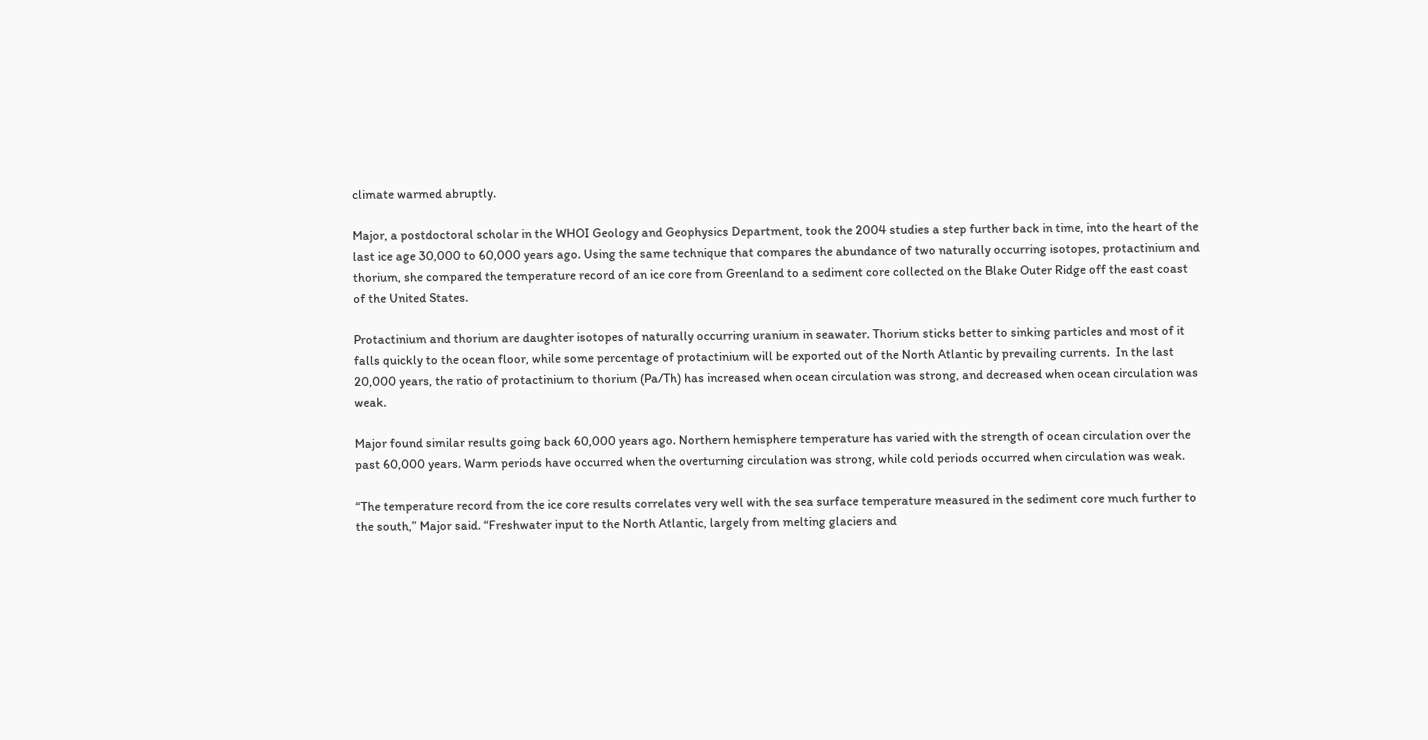climate warmed abruptly.

Major, a postdoctoral scholar in the WHOI Geology and Geophysics Department, took the 2004 studies a step further back in time, into the heart of the last ice age 30,000 to 60,000 years ago. Using the same technique that compares the abundance of two naturally occurring isotopes, protactinium and thorium, she compared the temperature record of an ice core from Greenland to a sediment core collected on the Blake Outer Ridge off the east coast of the United States.

Protactinium and thorium are daughter isotopes of naturally occurring uranium in seawater. Thorium sticks better to sinking particles and most of it falls quickly to the ocean floor, while some percentage of protactinium will be exported out of the North Atlantic by prevailing currents.  In the last 20,000 years, the ratio of protactinium to thorium (Pa/Th) has increased when ocean circulation was strong, and decreased when ocean circulation was weak.

Major found similar results going back 60,000 years ago. Northern hemisphere temperature has varied with the strength of ocean circulation over the past 60,000 years. Warm periods have occurred when the overturning circulation was strong, while cold periods occurred when circulation was weak.

“The temperature record from the ice core results correlates very well with the sea surface temperature measured in the sediment core much further to the south,” Major said. “Freshwater input to the North Atlantic, largely from melting glaciers and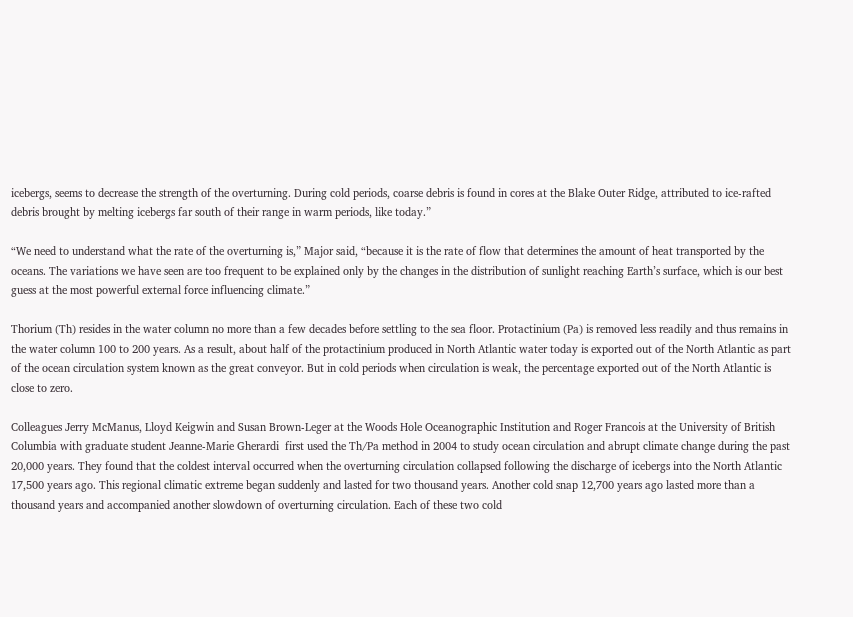icebergs, seems to decrease the strength of the overturning. During cold periods, coarse debris is found in cores at the Blake Outer Ridge, attributed to ice-rafted debris brought by melting icebergs far south of their range in warm periods, like today.”

“We need to understand what the rate of the overturning is,” Major said, “because it is the rate of flow that determines the amount of heat transported by the oceans. The variations we have seen are too frequent to be explained only by the changes in the distribution of sunlight reaching Earth’s surface, which is our best guess at the most powerful external force influencing climate.”

Thorium (Th) resides in the water column no more than a few decades before settling to the sea floor. Protactinium (Pa) is removed less readily and thus remains in the water column 100 to 200 years. As a result, about half of the protactinium produced in North Atlantic water today is exported out of the North Atlantic as part of the ocean circulation system known as the great conveyor. But in cold periods when circulation is weak, the percentage exported out of the North Atlantic is close to zero.

Colleagues Jerry McManus, Lloyd Keigwin and Susan Brown-Leger at the Woods Hole Oceanographic Institution and Roger Francois at the University of British Columbia with graduate student Jeanne-Marie Gherardi  first used the Th/Pa method in 2004 to study ocean circulation and abrupt climate change during the past 20,000 years. They found that the coldest interval occurred when the overturning circulation collapsed following the discharge of icebergs into the North Atlantic 17,500 years ago. This regional climatic extreme began suddenly and lasted for two thousand years. Another cold snap 12,700 years ago lasted more than a thousand years and accompanied another slowdown of overturning circulation. Each of these two cold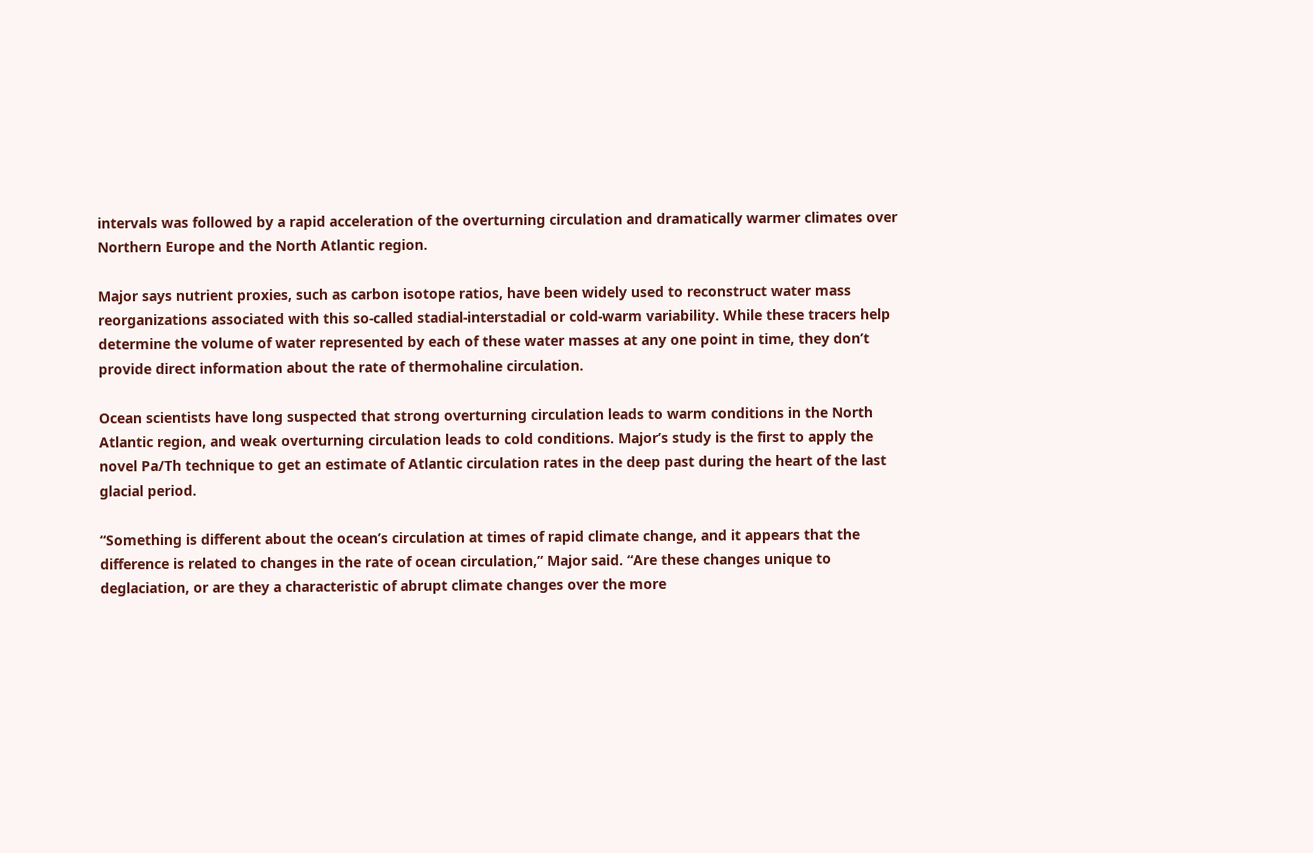intervals was followed by a rapid acceleration of the overturning circulation and dramatically warmer climates over Northern Europe and the North Atlantic region.

Major says nutrient proxies, such as carbon isotope ratios, have been widely used to reconstruct water mass reorganizations associated with this so-called stadial-interstadial or cold-warm variability. While these tracers help determine the volume of water represented by each of these water masses at any one point in time, they don’t provide direct information about the rate of thermohaline circulation.

Ocean scientists have long suspected that strong overturning circulation leads to warm conditions in the North Atlantic region, and weak overturning circulation leads to cold conditions. Major’s study is the first to apply the novel Pa/Th technique to get an estimate of Atlantic circulation rates in the deep past during the heart of the last glacial period.

“Something is different about the ocean’s circulation at times of rapid climate change, and it appears that the difference is related to changes in the rate of ocean circulation,” Major said. “Are these changes unique to deglaciation, or are they a characteristic of abrupt climate changes over the more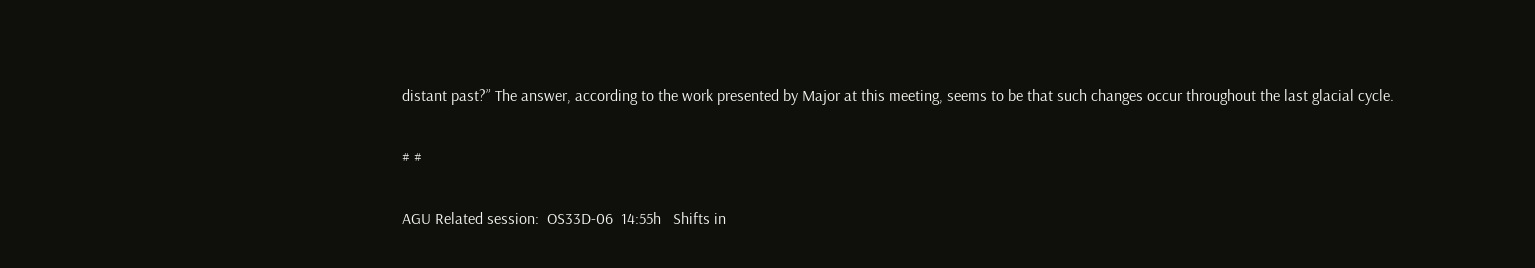distant past?” The answer, according to the work presented by Major at this meeting, seems to be that such changes occur throughout the last glacial cycle.

# #

AGU Related session:  OS33D-06  14:55h   Shifts in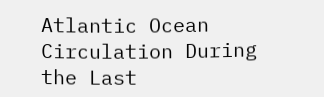Atlantic Ocean Circulation During the Last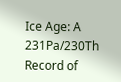Ice Age: A 231Pa/230Th Record of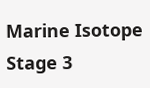Marine Isotope Stage 3